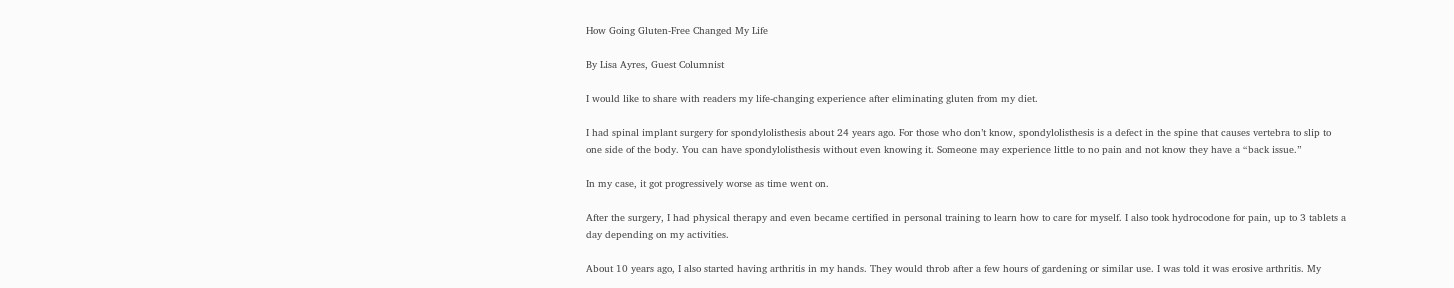How Going Gluten-Free Changed My Life

By Lisa Ayres, Guest Columnist

I would like to share with readers my life-changing experience after eliminating gluten from my diet.

I had spinal implant surgery for spondylolisthesis about 24 years ago. For those who don’t know, spondylolisthesis is a defect in the spine that causes vertebra to slip to one side of the body. You can have spondylolisthesis without even knowing it. Someone may experience little to no pain and not know they have a “back issue.”

In my case, it got progressively worse as time went on.

After the surgery, I had physical therapy and even became certified in personal training to learn how to care for myself. I also took hydrocodone for pain, up to 3 tablets a day depending on my activities.

About 10 years ago, I also started having arthritis in my hands. They would throb after a few hours of gardening or similar use. I was told it was erosive arthritis. My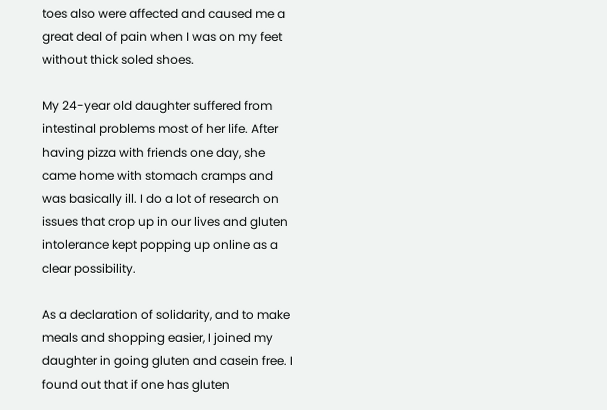toes also were affected and caused me a great deal of pain when I was on my feet without thick soled shoes.

My 24-year old daughter suffered from intestinal problems most of her life. After having pizza with friends one day, she came home with stomach cramps and was basically ill. I do a lot of research on issues that crop up in our lives and gluten intolerance kept popping up online as a clear possibility.

As a declaration of solidarity, and to make meals and shopping easier, I joined my daughter in going gluten and casein free. I found out that if one has gluten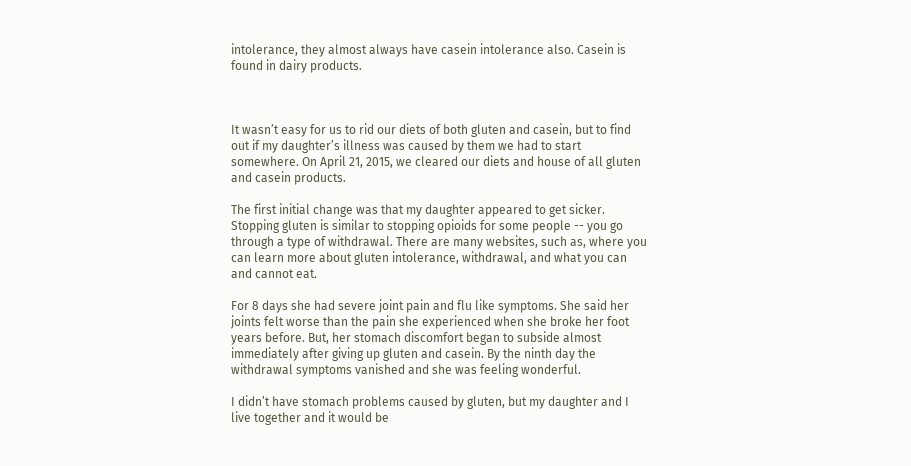intolerance, they almost always have casein intolerance also. Casein is found in dairy products.



It wasn’t easy for us to rid our diets of both gluten and casein, but to find out if my daughter’s illness was caused by them we had to start somewhere. On April 21, 2015, we cleared our diets and house of all gluten and casein products.

The first initial change was that my daughter appeared to get sicker. Stopping gluten is similar to stopping opioids for some people -- you go through a type of withdrawal. There are many websites, such as, where you can learn more about gluten intolerance, withdrawal, and what you can and cannot eat.

For 8 days she had severe joint pain and flu like symptoms. She said her joints felt worse than the pain she experienced when she broke her foot years before. But, her stomach discomfort began to subside almost immediately after giving up gluten and casein. By the ninth day the withdrawal symptoms vanished and she was feeling wonderful.

I didn’t have stomach problems caused by gluten, but my daughter and I live together and it would be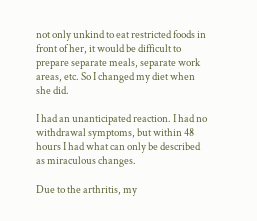not only unkind to eat restricted foods in front of her, it would be difficult to prepare separate meals, separate work areas, etc. So I changed my diet when she did.

I had an unanticipated reaction. I had no withdrawal symptoms, but within 48 hours I had what can only be described as miraculous changes.

Due to the arthritis, my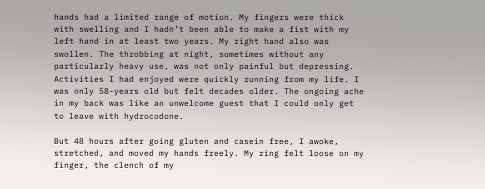hands had a limited range of motion. My fingers were thick with swelling and I hadn’t been able to make a fist with my left hand in at least two years. My right hand also was swollen. The throbbing at night, sometimes without any particularly heavy use, was not only painful but depressing. Activities I had enjoyed were quickly running from my life. I was only 58-years old but felt decades older. The ongoing ache in my back was like an unwelcome guest that I could only get to leave with hydrocodone.

But 48 hours after going gluten and casein free, I awoke, stretched, and moved my hands freely. My ring felt loose on my finger, the clench of my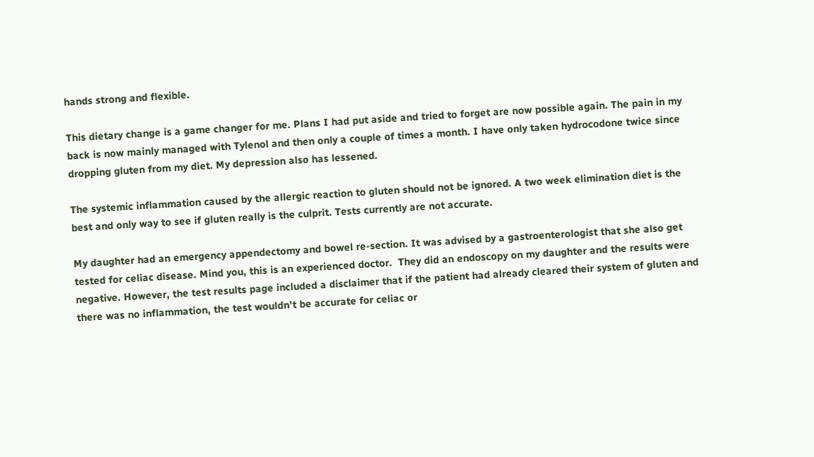hands strong and flexible.

This dietary change is a game changer for me. Plans I had put aside and tried to forget are now possible again. The pain in my back is now mainly managed with Tylenol and then only a couple of times a month. I have only taken hydrocodone twice since dropping gluten from my diet. My depression also has lessened.

The systemic inflammation caused by the allergic reaction to gluten should not be ignored. A two week elimination diet is the best and only way to see if gluten really is the culprit. Tests currently are not accurate.

My daughter had an emergency appendectomy and bowel re-section. It was advised by a gastroenterologist that she also get tested for celiac disease. Mind you, this is an experienced doctor.  They did an endoscopy on my daughter and the results were negative. However, the test results page included a disclaimer that if the patient had already cleared their system of gluten and there was no inflammation, the test wouldn’t be accurate for celiac or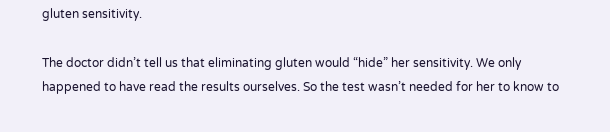gluten sensitivity.

The doctor didn’t tell us that eliminating gluten would “hide” her sensitivity. We only happened to have read the results ourselves. So the test wasn’t needed for her to know to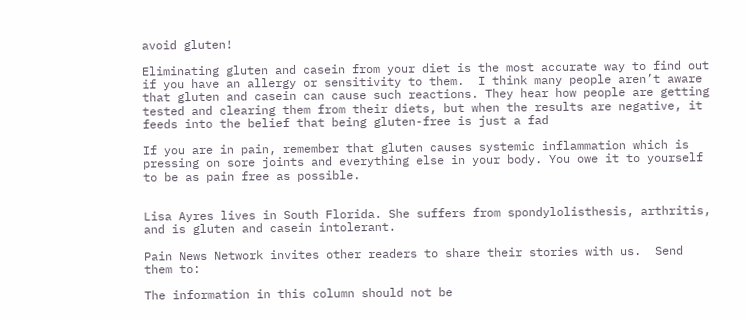avoid gluten!

Eliminating gluten and casein from your diet is the most accurate way to find out if you have an allergy or sensitivity to them.  I think many people aren’t aware that gluten and casein can cause such reactions. They hear how people are getting tested and clearing them from their diets, but when the results are negative, it feeds into the belief that being gluten-free is just a fad

If you are in pain, remember that gluten causes systemic inflammation which is pressing on sore joints and everything else in your body. You owe it to yourself to be as pain free as possible.


Lisa Ayres lives in South Florida. She suffers from spondylolisthesis, arthritis, and is gluten and casein intolerant.

Pain News Network invites other readers to share their stories with us.  Send them to:

The information in this column should not be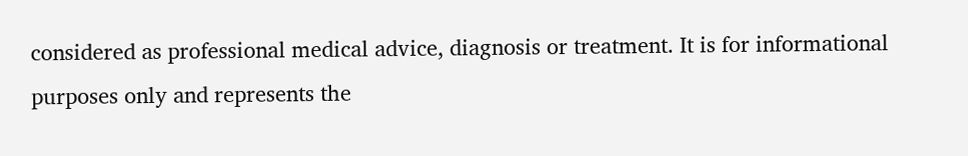considered as professional medical advice, diagnosis or treatment. It is for informational purposes only and represents the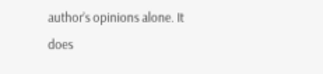author’s opinions alone. It does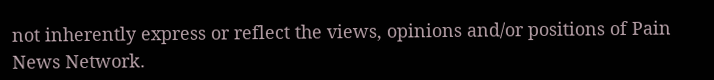not inherently express or reflect the views, opinions and/or positions of Pain News Network.